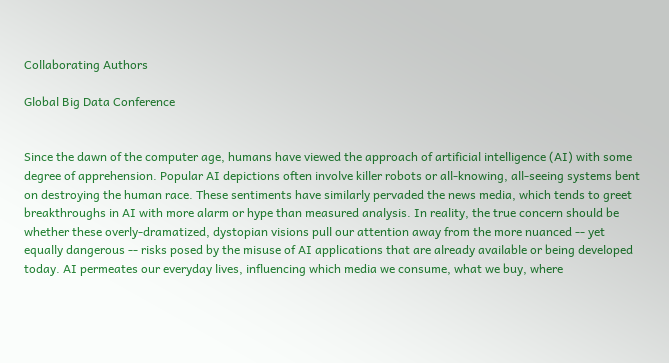Collaborating Authors

Global Big Data Conference


Since the dawn of the computer age, humans have viewed the approach of artificial intelligence (AI) with some degree of apprehension. Popular AI depictions often involve killer robots or all-knowing, all-seeing systems bent on destroying the human race. These sentiments have similarly pervaded the news media, which tends to greet breakthroughs in AI with more alarm or hype than measured analysis. In reality, the true concern should be whether these overly-dramatized, dystopian visions pull our attention away from the more nuanced -- yet equally dangerous -- risks posed by the misuse of AI applications that are already available or being developed today. AI permeates our everyday lives, influencing which media we consume, what we buy, where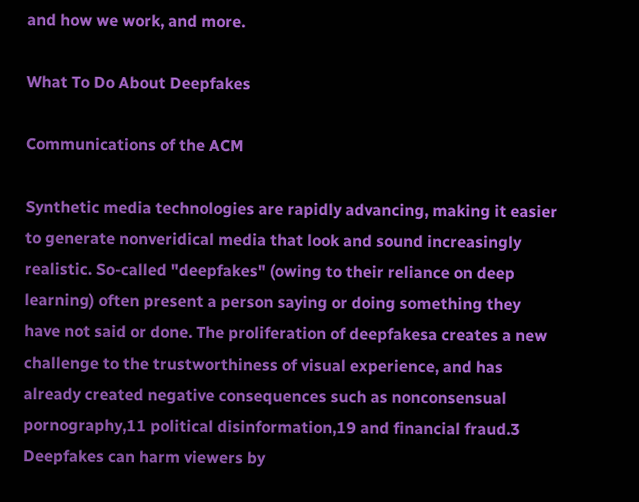and how we work, and more.

What To Do About Deepfakes

Communications of the ACM

Synthetic media technologies are rapidly advancing, making it easier to generate nonveridical media that look and sound increasingly realistic. So-called "deepfakes" (owing to their reliance on deep learning) often present a person saying or doing something they have not said or done. The proliferation of deepfakesa creates a new challenge to the trustworthiness of visual experience, and has already created negative consequences such as nonconsensual pornography,11 political disinformation,19 and financial fraud.3 Deepfakes can harm viewers by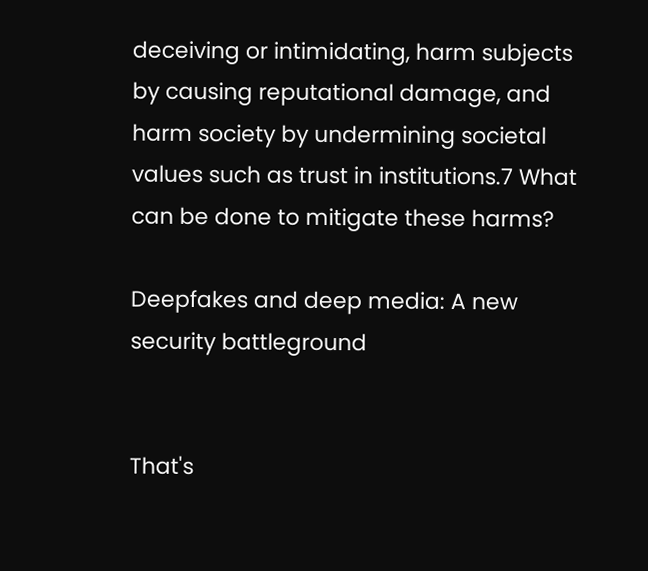deceiving or intimidating, harm subjects by causing reputational damage, and harm society by undermining societal values such as trust in institutions.7 What can be done to mitigate these harms?

Deepfakes and deep media: A new security battleground


That's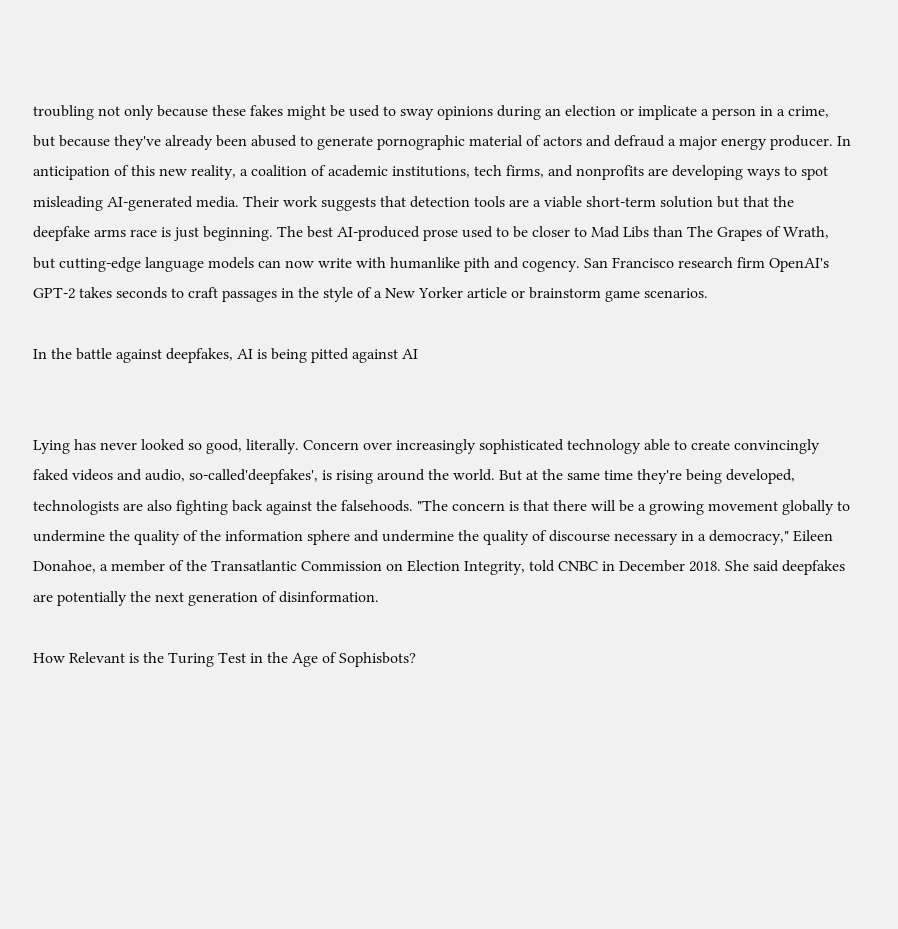troubling not only because these fakes might be used to sway opinions during an election or implicate a person in a crime, but because they've already been abused to generate pornographic material of actors and defraud a major energy producer. In anticipation of this new reality, a coalition of academic institutions, tech firms, and nonprofits are developing ways to spot misleading AI-generated media. Their work suggests that detection tools are a viable short-term solution but that the deepfake arms race is just beginning. The best AI-produced prose used to be closer to Mad Libs than The Grapes of Wrath, but cutting-edge language models can now write with humanlike pith and cogency. San Francisco research firm OpenAI's GPT-2 takes seconds to craft passages in the style of a New Yorker article or brainstorm game scenarios.

In the battle against deepfakes, AI is being pitted against AI


Lying has never looked so good, literally. Concern over increasingly sophisticated technology able to create convincingly faked videos and audio, so-called'deepfakes', is rising around the world. But at the same time they're being developed, technologists are also fighting back against the falsehoods. "The concern is that there will be a growing movement globally to undermine the quality of the information sphere and undermine the quality of discourse necessary in a democracy," Eileen Donahoe, a member of the Transatlantic Commission on Election Integrity, told CNBC in December 2018. She said deepfakes are potentially the next generation of disinformation.

How Relevant is the Turing Test in the Age of Sophisbots?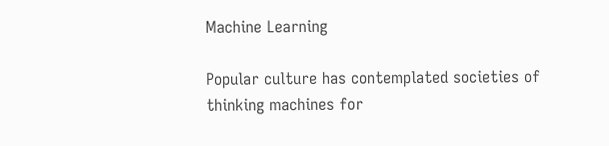Machine Learning

Popular culture has contemplated societies of thinking machines for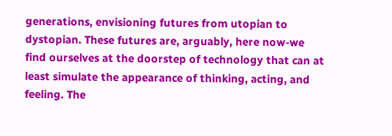generations, envisioning futures from utopian to dystopian. These futures are, arguably, here now-we find ourselves at the doorstep of technology that can at least simulate the appearance of thinking, acting, and feeling. The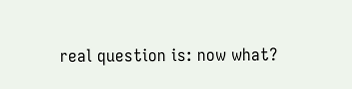real question is: now what?